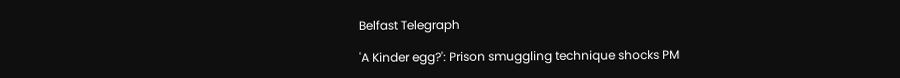Belfast Telegraph

'A Kinder egg?': Prison smuggling technique shocks PM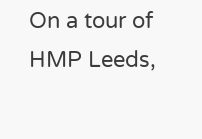On a tour of HMP Leeds,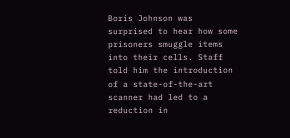Boris Johnson was surprised to hear how some prisoners smuggle items into their cells. Staff told him the introduction of a state-of-the-art scanner had led to a reduction in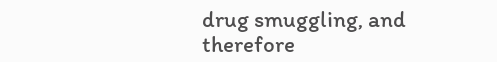drug smuggling, and therefore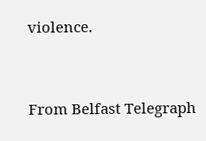violence.


From Belfast Telegraph